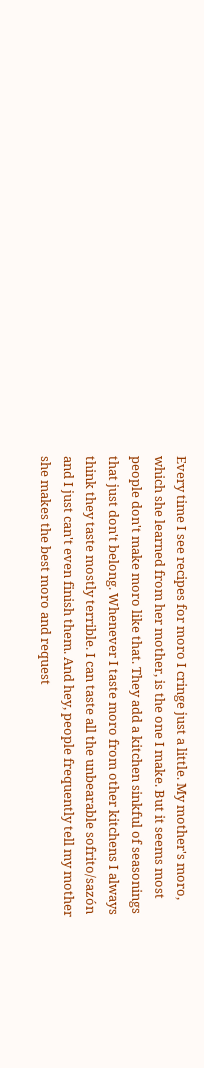Every time I see recipes for moro I cringe just a little. My mother's moro, which she learned from her mother, is the one I make. But it seems most people don't make moro like that. They add a kitchen sinkful of seasonings that just don't belong. Whenever I taste moro from other kitchens I always think they taste mostly terrible. I can taste all the unbearable sofrito/sazón and I just can't even finish them. And hey, people frequently tell my mother she makes the best moro and request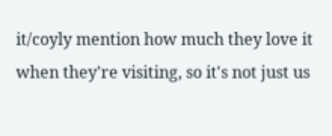it/coyly mention how much they love it when they're visiting, so it's not just us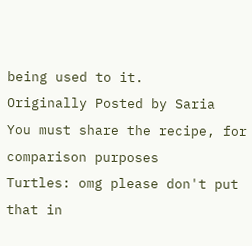being used to it.
Originally Posted by Saria
You must share the recipe, for comparison purposes
Turtles: omg please don't put that in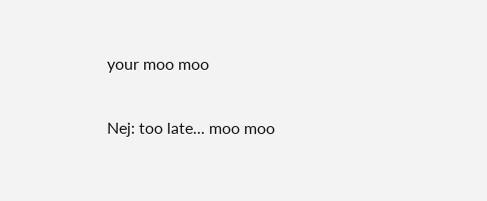your moo moo

Nej: too late... moo moo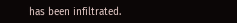has been infiltrated.